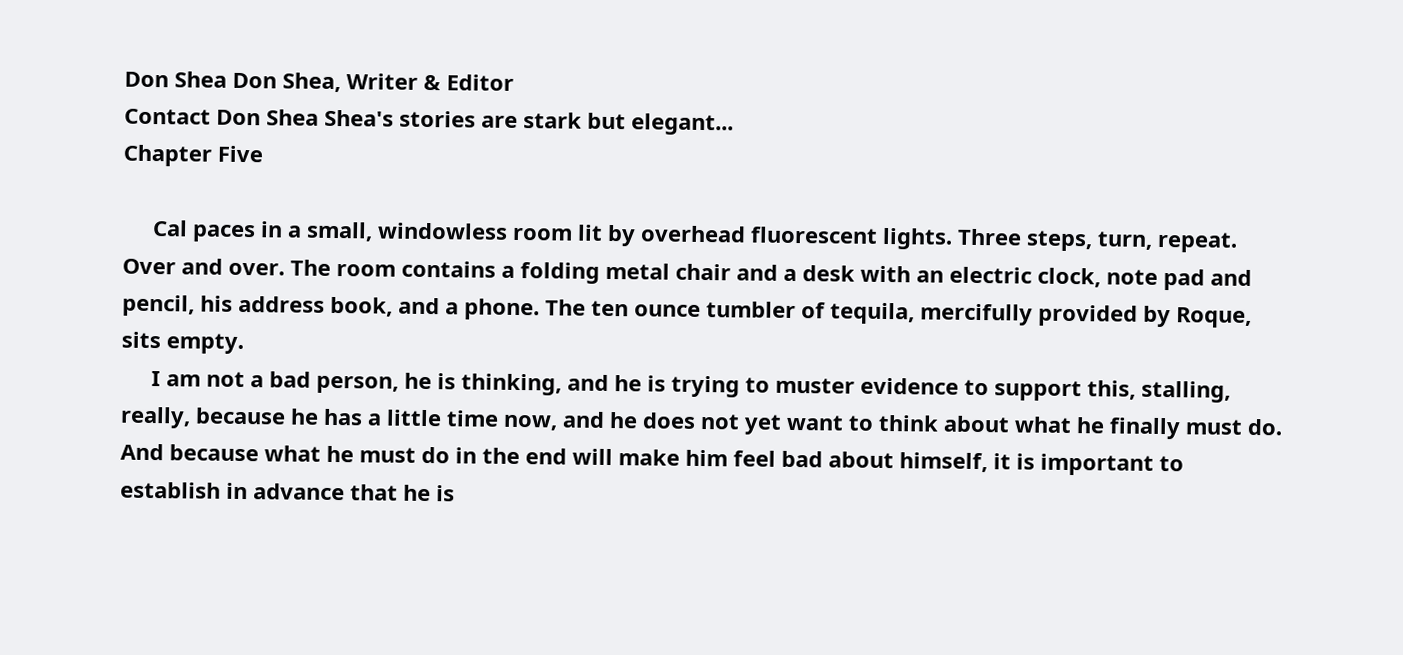Don Shea Don Shea, Writer & Editor
Contact Don Shea Shea's stories are stark but elegant...
Chapter Five

     Cal paces in a small, windowless room lit by overhead fluorescent lights. Three steps, turn, repeat. Over and over. The room contains a folding metal chair and a desk with an electric clock, note pad and pencil, his address book, and a phone. The ten ounce tumbler of tequila, mercifully provided by Roque, sits empty.
     I am not a bad person, he is thinking, and he is trying to muster evidence to support this, stalling, really, because he has a little time now, and he does not yet want to think about what he finally must do. And because what he must do in the end will make him feel bad about himself, it is important to establish in advance that he is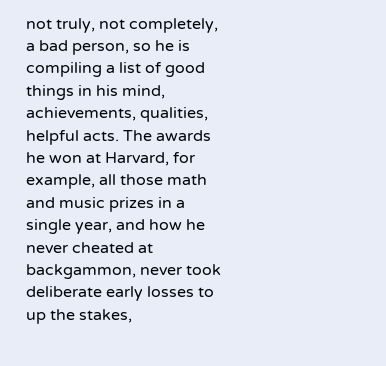not truly, not completely, a bad person, so he is compiling a list of good things in his mind, achievements, qualities, helpful acts. The awards he won at Harvard, for example, all those math and music prizes in a single year, and how he never cheated at backgammon, never took deliberate early losses to up the stakes,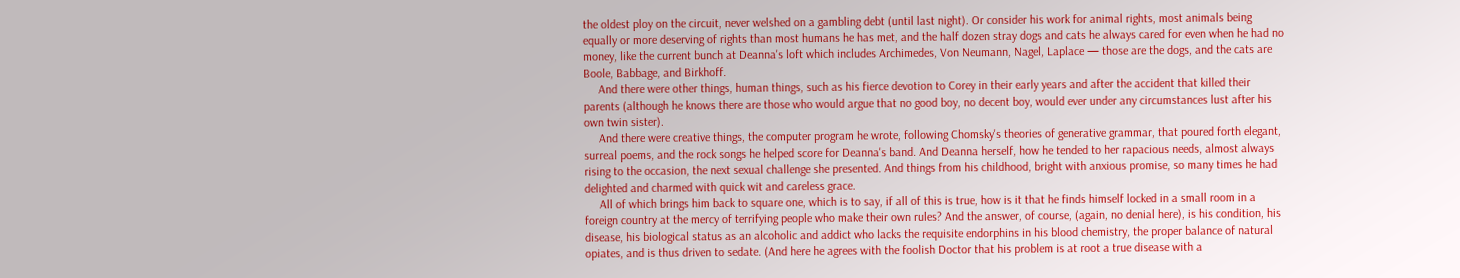the oldest ploy on the circuit, never welshed on a gambling debt (until last night). Or consider his work for animal rights, most animals being equally or more deserving of rights than most humans he has met, and the half dozen stray dogs and cats he always cared for even when he had no money, like the current bunch at Deanna's loft which includes Archimedes, Von Neumann, Nagel, Laplace — those are the dogs, and the cats are Boole, Babbage, and Birkhoff.
     And there were other things, human things, such as his fierce devotion to Corey in their early years and after the accident that killed their parents (although he knows there are those who would argue that no good boy, no decent boy, would ever under any circumstances lust after his own twin sister).
     And there were creative things, the computer program he wrote, following Chomsky's theories of generative grammar, that poured forth elegant, surreal poems, and the rock songs he helped score for Deanna's band. And Deanna herself, how he tended to her rapacious needs, almost always rising to the occasion, the next sexual challenge she presented. And things from his childhood, bright with anxious promise, so many times he had delighted and charmed with quick wit and careless grace.
     All of which brings him back to square one, which is to say, if all of this is true, how is it that he finds himself locked in a small room in a foreign country at the mercy of terrifying people who make their own rules? And the answer, of course, (again, no denial here), is his condition, his disease, his biological status as an alcoholic and addict who lacks the requisite endorphins in his blood chemistry, the proper balance of natural opiates, and is thus driven to sedate. (And here he agrees with the foolish Doctor that his problem is at root a true disease with a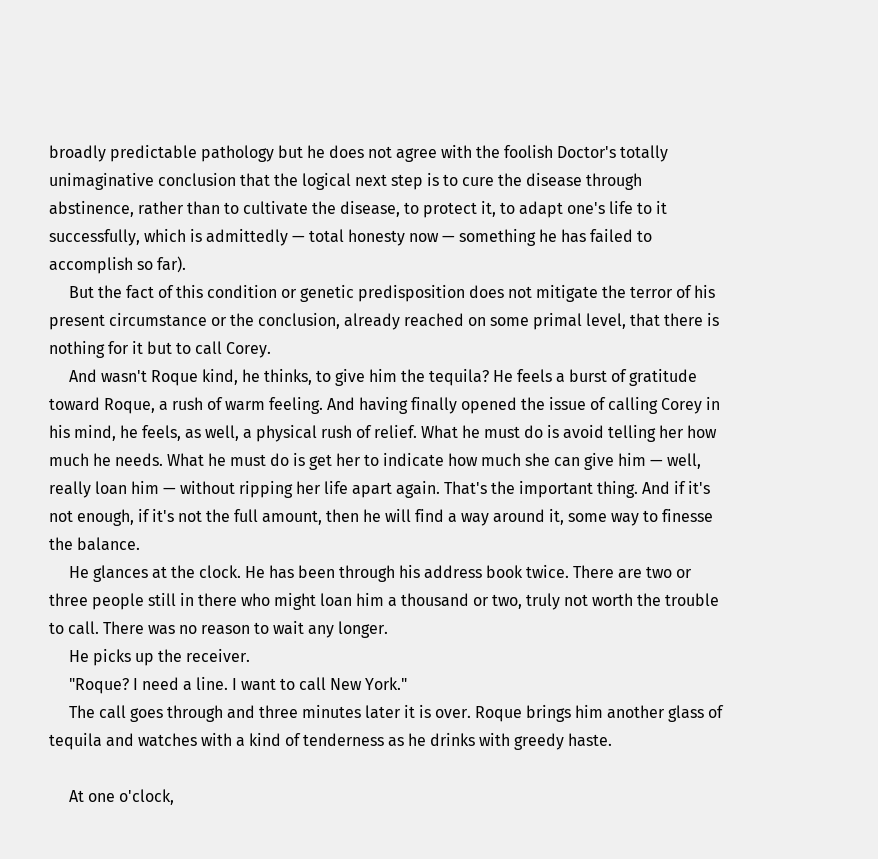broadly predictable pathology but he does not agree with the foolish Doctor's totally unimaginative conclusion that the logical next step is to cure the disease through abstinence, rather than to cultivate the disease, to protect it, to adapt one's life to it successfully, which is admittedly — total honesty now — something he has failed to accomplish so far).
     But the fact of this condition or genetic predisposition does not mitigate the terror of his present circumstance or the conclusion, already reached on some primal level, that there is nothing for it but to call Corey.
     And wasn't Roque kind, he thinks, to give him the tequila? He feels a burst of gratitude toward Roque, a rush of warm feeling. And having finally opened the issue of calling Corey in his mind, he feels, as well, a physical rush of relief. What he must do is avoid telling her how much he needs. What he must do is get her to indicate how much she can give him — well, really loan him — without ripping her life apart again. That's the important thing. And if it's not enough, if it's not the full amount, then he will find a way around it, some way to finesse the balance.
     He glances at the clock. He has been through his address book twice. There are two or three people still in there who might loan him a thousand or two, truly not worth the trouble to call. There was no reason to wait any longer.
     He picks up the receiver.
     "Roque? I need a line. I want to call New York."
     The call goes through and three minutes later it is over. Roque brings him another glass of tequila and watches with a kind of tenderness as he drinks with greedy haste.

     At one o'clock,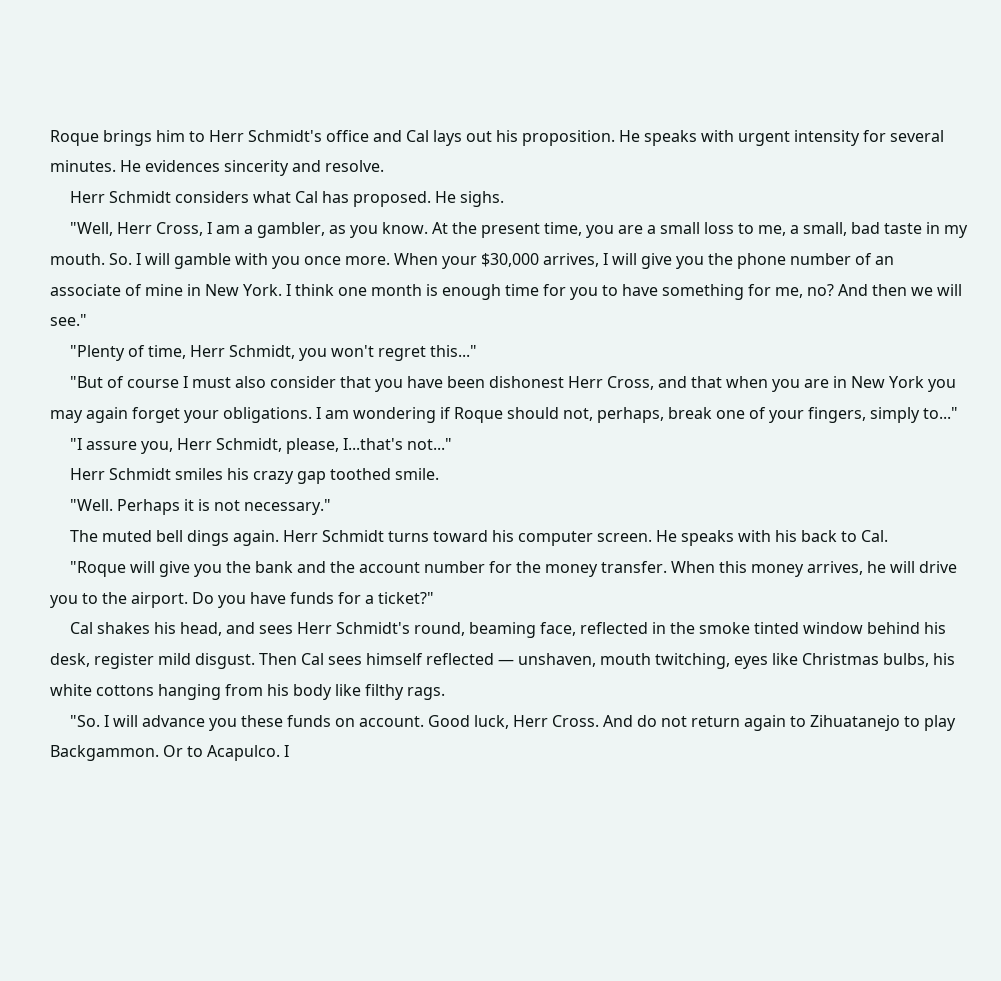Roque brings him to Herr Schmidt's office and Cal lays out his proposition. He speaks with urgent intensity for several minutes. He evidences sincerity and resolve.
     Herr Schmidt considers what Cal has proposed. He sighs.
     "Well, Herr Cross, I am a gambler, as you know. At the present time, you are a small loss to me, a small, bad taste in my mouth. So. I will gamble with you once more. When your $30,000 arrives, I will give you the phone number of an associate of mine in New York. I think one month is enough time for you to have something for me, no? And then we will see."
     "Plenty of time, Herr Schmidt, you won't regret this..."
     "But of course I must also consider that you have been dishonest Herr Cross, and that when you are in New York you may again forget your obligations. I am wondering if Roque should not, perhaps, break one of your fingers, simply to..."
     "I assure you, Herr Schmidt, please, I...that's not..."
     Herr Schmidt smiles his crazy gap toothed smile.
     "Well. Perhaps it is not necessary."
     The muted bell dings again. Herr Schmidt turns toward his computer screen. He speaks with his back to Cal.
     "Roque will give you the bank and the account number for the money transfer. When this money arrives, he will drive you to the airport. Do you have funds for a ticket?"
     Cal shakes his head, and sees Herr Schmidt's round, beaming face, reflected in the smoke tinted window behind his desk, register mild disgust. Then Cal sees himself reflected — unshaven, mouth twitching, eyes like Christmas bulbs, his white cottons hanging from his body like filthy rags.
     "So. I will advance you these funds on account. Good luck, Herr Cross. And do not return again to Zihuatanejo to play Backgammon. Or to Acapulco. I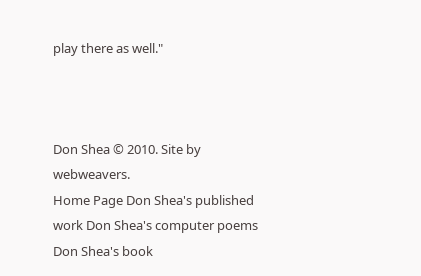play there as well."



Don Shea © 2010. Site by webweavers.
Home Page Don Shea's published work Don Shea's computer poems Don Shea's book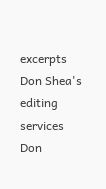excerpts Don Shea's editing services Don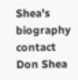Shea's biography contact Don Shea